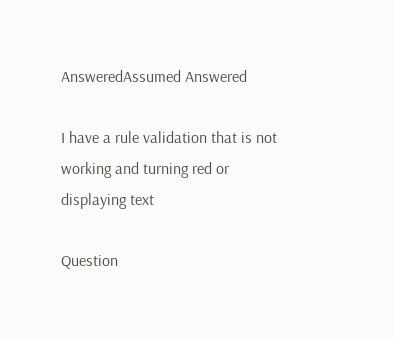AnsweredAssumed Answered

I have a rule validation that is not working and turning red or displaying text

Question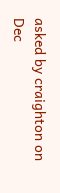asked by craighton on Dec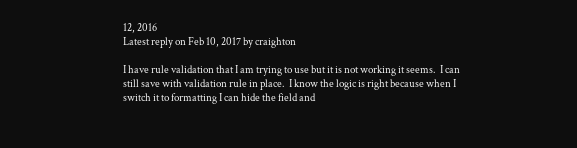12, 2016
Latest reply on Feb 10, 2017 by craighton

I have rule validation that I am trying to use but it is not working it seems.  I can still save with validation rule in place.  I know the logic is right because when I switch it to formatting I can hide the field and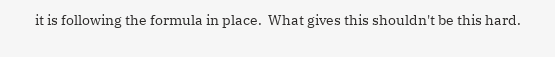it is following the formula in place.  What gives this shouldn't be this hard.